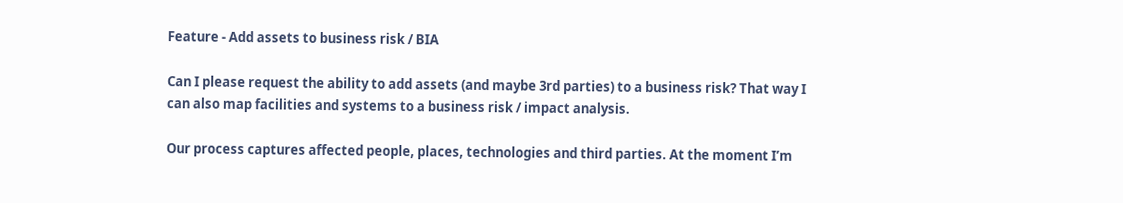Feature - Add assets to business risk / BIA

Can I please request the ability to add assets (and maybe 3rd parties) to a business risk? That way I can also map facilities and systems to a business risk / impact analysis.

Our process captures affected people, places, technologies and third parties. At the moment I’m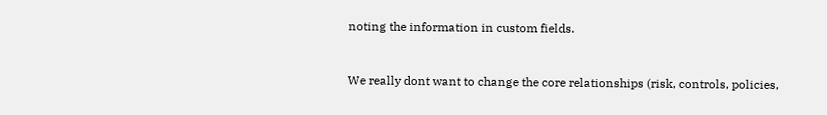noting the information in custom fields.


We really dont want to change the core relationships (risk, controls, policies,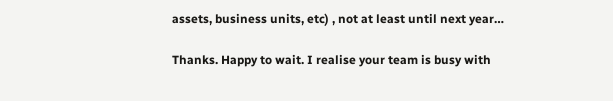assets, business units, etc) , not at least until next year…

Thanks. Happy to wait. I realise your team is busy with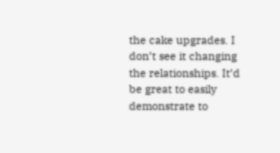the cake upgrades. I don’t see it changing the relationships. It’d be great to easily demonstrate to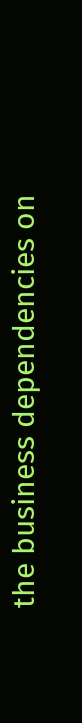the business dependencies on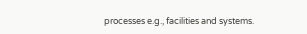processes e.g., facilities and systems.